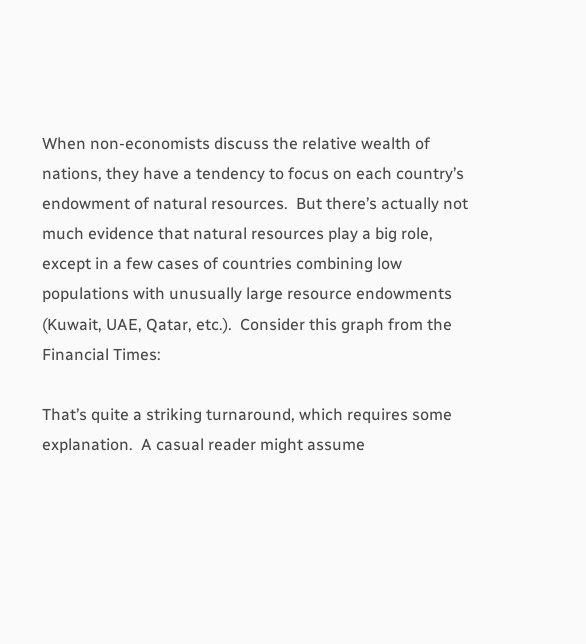When non-economists discuss the relative wealth of nations, they have a tendency to focus on each country’s endowment of natural resources.  But there’s actually not much evidence that natural resources play a big role, except in a few cases of countries combining low populations with unusually large resource endowments (Kuwait, UAE, Qatar, etc.).  Consider this graph from the Financial Times:

That’s quite a striking turnaround, which requires some explanation.  A casual reader might assume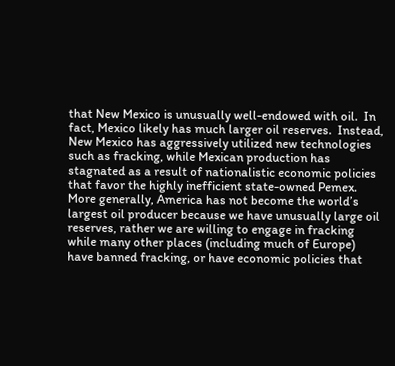that New Mexico is unusually well-endowed with oil.  In fact, Mexico likely has much larger oil reserves.  Instead, New Mexico has aggressively utilized new technologies such as fracking, while Mexican production has stagnated as a result of nationalistic economic policies that favor the highly inefficient state-owned Pemex.  More generally, America has not become the world’s largest oil producer because we have unusually large oil reserves, rather we are willing to engage in fracking while many other places (including much of Europe) have banned fracking, or have economic policies that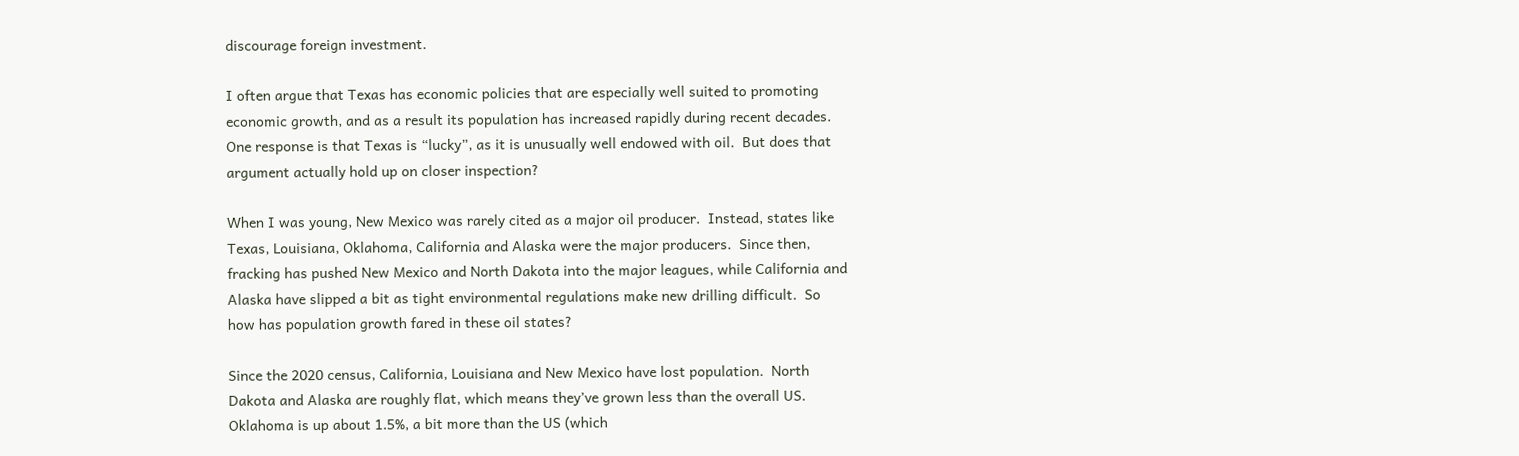discourage foreign investment.

I often argue that Texas has economic policies that are especially well suited to promoting economic growth, and as a result its population has increased rapidly during recent decades.  One response is that Texas is “lucky”, as it is unusually well endowed with oil.  But does that argument actually hold up on closer inspection?

When I was young, New Mexico was rarely cited as a major oil producer.  Instead, states like Texas, Louisiana, Oklahoma, California and Alaska were the major producers.  Since then, fracking has pushed New Mexico and North Dakota into the major leagues, while California and Alaska have slipped a bit as tight environmental regulations make new drilling difficult.  So how has population growth fared in these oil states?

Since the 2020 census, California, Louisiana and New Mexico have lost population.  North Dakota and Alaska are roughly flat, which means they’ve grown less than the overall US.  Oklahoma is up about 1.5%, a bit more than the US (which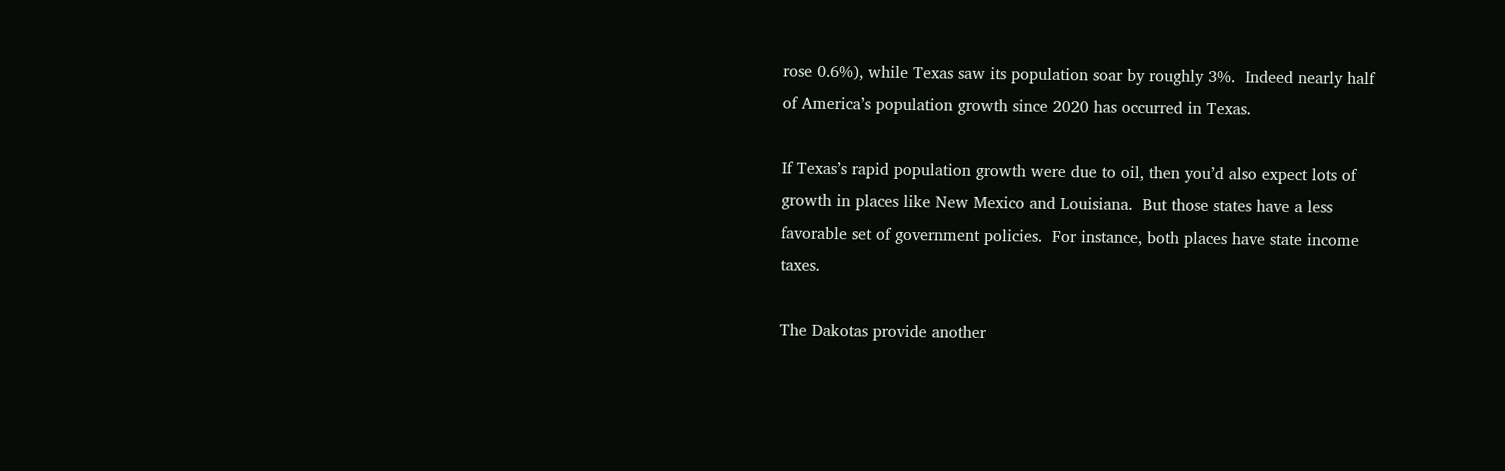rose 0.6%), while Texas saw its population soar by roughly 3%.  Indeed nearly half of America’s population growth since 2020 has occurred in Texas.

If Texas’s rapid population growth were due to oil, then you’d also expect lots of growth in places like New Mexico and Louisiana.  But those states have a less favorable set of government policies.  For instance, both places have state income taxes.

The Dakotas provide another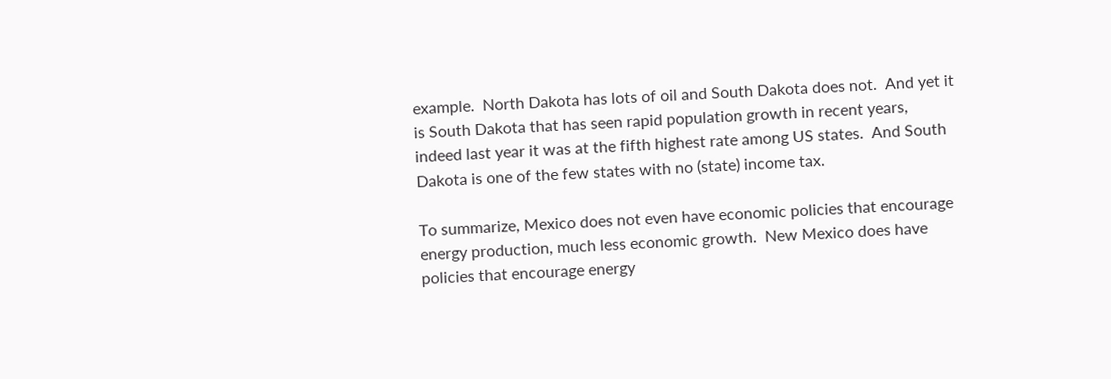example.  North Dakota has lots of oil and South Dakota does not.  And yet it is South Dakota that has seen rapid population growth in recent years, indeed last year it was at the fifth highest rate among US states.  And South Dakota is one of the few states with no (state) income tax.

To summarize, Mexico does not even have economic policies that encourage energy production, much less economic growth.  New Mexico does have policies that encourage energy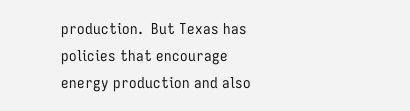production.  But Texas has policies that encourage energy production and also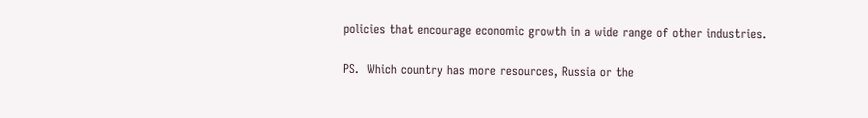policies that encourage economic growth in a wide range of other industries.

PS.  Which country has more resources, Russia or the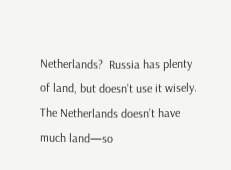Netherlands?  Russia has plenty of land, but doesn’t use it wisely.  The Netherlands doesn’t have much land—so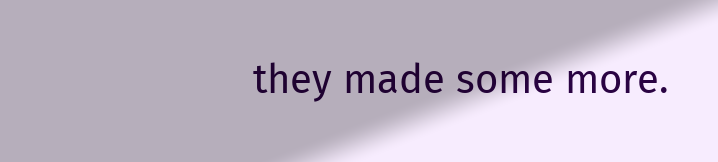they made some more.